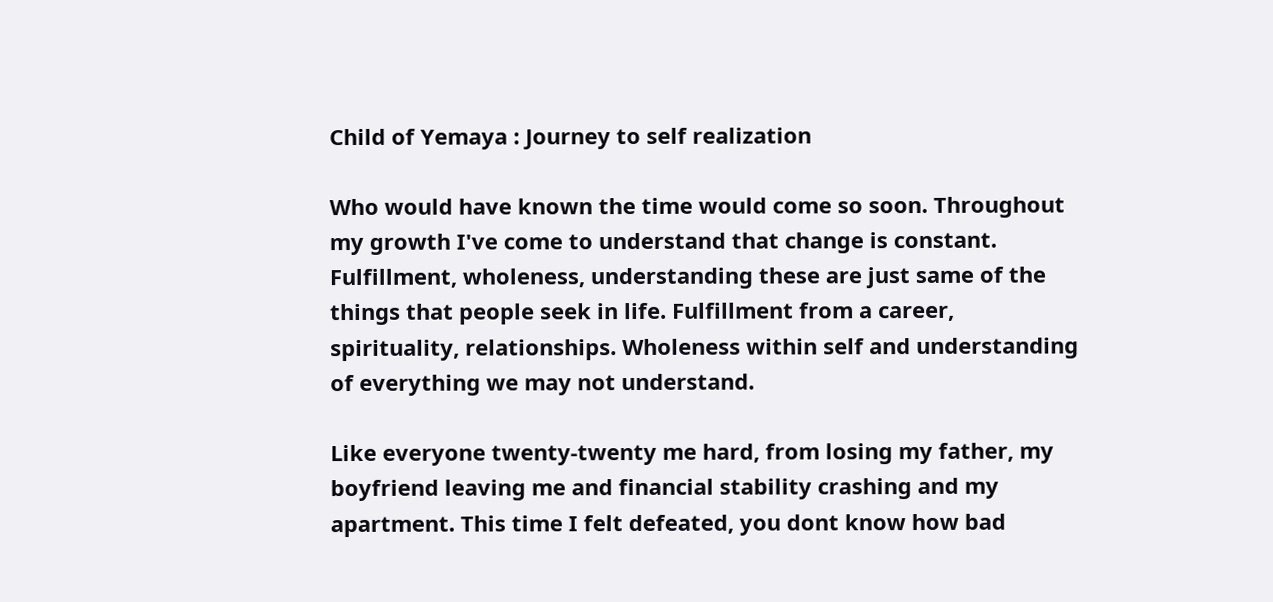Child of Yemaya : Journey to self realization

Who would have known the time would come so soon. Throughout my growth I've come to understand that change is constant. Fulfillment, wholeness, understanding these are just same of the things that people seek in life. Fulfillment from a career, spirituality, relationships. Wholeness within self and understanding of everything we may not understand.

Like everyone twenty-twenty me hard, from losing my father, my boyfriend leaving me and financial stability crashing and my apartment. This time I felt defeated, you dont know how bad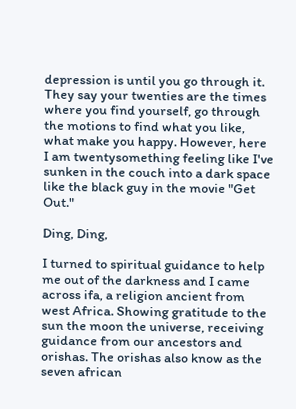depression is until you go through it. They say your twenties are the times where you find yourself, go through the motions to find what you like, what make you happy. However, here I am twentysomething feeling like I've sunken in the couch into a dark space like the black guy in the movie "Get Out."

Ding, Ding,

I turned to spiritual guidance to help me out of the darkness and I came across ifa, a religion ancient from west Africa. Showing gratitude to the sun the moon the universe, receiving guidance from our ancestors and orishas. The orishas also know as the seven african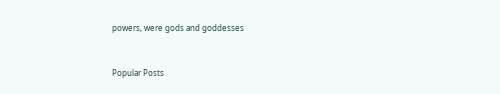powers, were gods and goddesses


Popular Posts